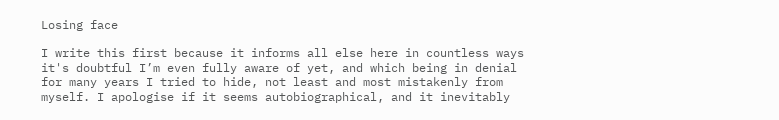Losing face

I write this first because it informs all else here in countless ways it's doubtful I’m even fully aware of yet, and which being in denial for many years I tried to hide, not least and most mistakenly from myself. I apologise if it seems autobiographical, and it inevitably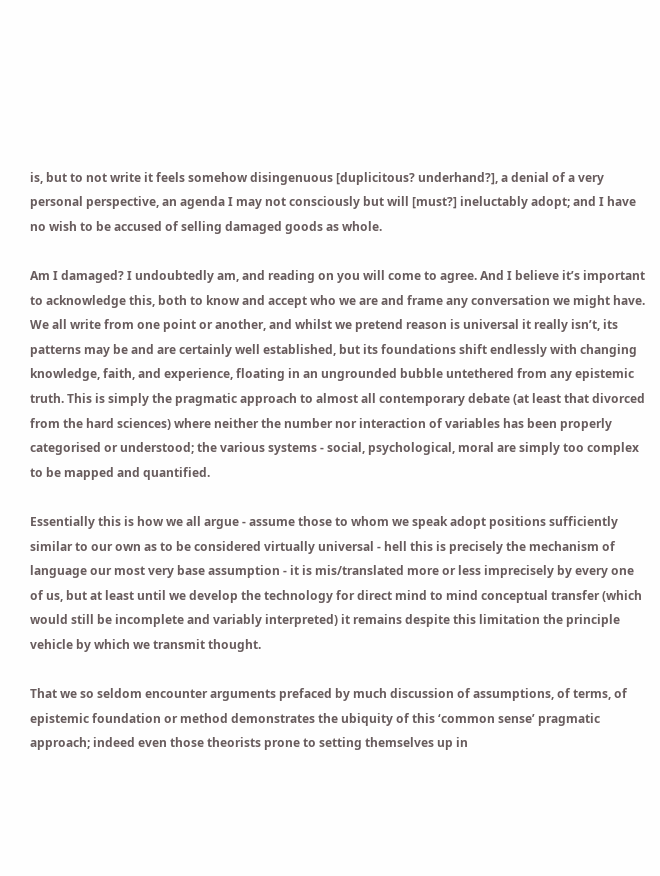is, but to not write it feels somehow disingenuous [duplicitous? underhand?], a denial of a very personal perspective, an agenda I may not consciously but will [must?] ineluctably adopt; and I have no wish to be accused of selling damaged goods as whole.

Am I damaged? I undoubtedly am, and reading on you will come to agree. And I believe it’s important to acknowledge this, both to know and accept who we are and frame any conversation we might have. We all write from one point or another, and whilst we pretend reason is universal it really isn’t, its patterns may be and are certainly well established, but its foundations shift endlessly with changing knowledge, faith, and experience, floating in an ungrounded bubble untethered from any epistemic truth. This is simply the pragmatic approach to almost all contemporary debate (at least that divorced from the hard sciences) where neither the number nor interaction of variables has been properly categorised or understood; the various systems - social, psychological, moral are simply too complex to be mapped and quantified.

Essentially this is how we all argue - assume those to whom we speak adopt positions sufficiently similar to our own as to be considered virtually universal - hell this is precisely the mechanism of language our most very base assumption - it is mis/translated more or less imprecisely by every one of us, but at least until we develop the technology for direct mind to mind conceptual transfer (which would still be incomplete and variably interpreted) it remains despite this limitation the principle vehicle by which we transmit thought.

That we so seldom encounter arguments prefaced by much discussion of assumptions, of terms, of epistemic foundation or method demonstrates the ubiquity of this ‘common sense’ pragmatic approach; indeed even those theorists prone to setting themselves up in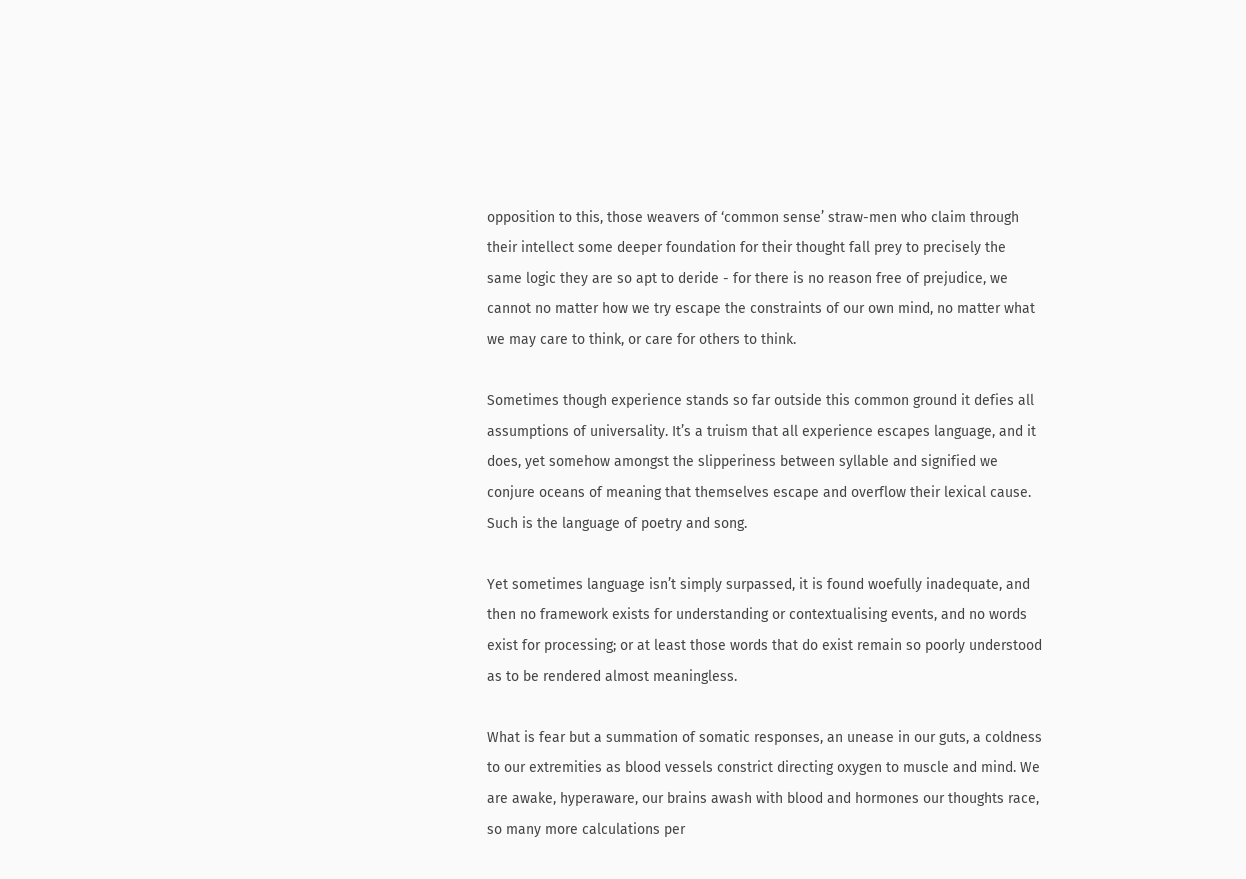opposition to this, those weavers of ‘common sense’ straw-men who claim through their intellect some deeper foundation for their thought fall prey to precisely the same logic they are so apt to deride - for there is no reason free of prejudice, we cannot no matter how we try escape the constraints of our own mind, no matter what we may care to think, or care for others to think.

Sometimes though experience stands so far outside this common ground it defies all assumptions of universality. It’s a truism that all experience escapes language, and it does, yet somehow amongst the slipperiness between syllable and signified we conjure oceans of meaning that themselves escape and overflow their lexical cause. Such is the language of poetry and song.

Yet sometimes language isn’t simply surpassed, it is found woefully inadequate, and then no framework exists for understanding or contextualising events, and no words exist for processing; or at least those words that do exist remain so poorly understood as to be rendered almost meaningless.

What is fear but a summation of somatic responses, an unease in our guts, a coldness to our extremities as blood vessels constrict directing oxygen to muscle and mind. We are awake, hyperaware, our brains awash with blood and hormones our thoughts race, so many more calculations per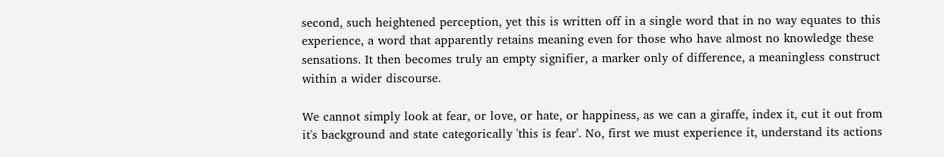second, such heightened perception, yet this is written off in a single word that in no way equates to this experience, a word that apparently retains meaning even for those who have almost no knowledge these sensations. It then becomes truly an empty signifier, a marker only of difference, a meaningless construct within a wider discourse.

We cannot simply look at fear, or love, or hate, or happiness, as we can a giraffe, index it, cut it out from it's background and state categorically 'this is fear'. No, first we must experience it, understand its actions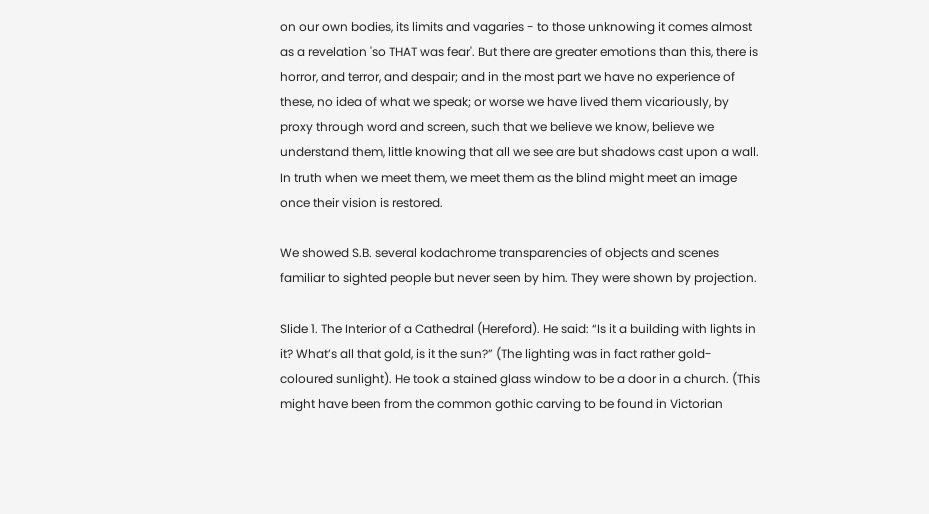on our own bodies, its limits and vagaries - to those unknowing it comes almost as a revelation 'so THAT was fear'. But there are greater emotions than this, there is horror, and terror, and despair; and in the most part we have no experience of these, no idea of what we speak; or worse we have lived them vicariously, by proxy through word and screen, such that we believe we know, believe we understand them, little knowing that all we see are but shadows cast upon a wall. In truth when we meet them, we meet them as the blind might meet an image once their vision is restored.

We showed S.B. several kodachrome transparencies of objects and scenes familiar to sighted people but never seen by him. They were shown by projection.

Slide 1. The Interior of a Cathedral (Hereford). He said: “Is it a building with lights in it? What’s all that gold, is it the sun?” (The lighting was in fact rather gold-coloured sunlight). He took a stained glass window to be a door in a church. (This might have been from the common gothic carving to be found in Victorian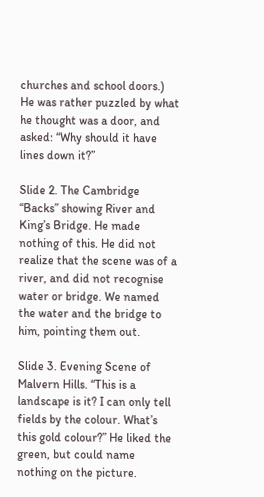churches and school doors.) He was rather puzzled by what he thought was a door, and asked: “Why should it have lines down it?”

Slide 2. The Cambridge “Backs” showing River and King’s Bridge. He made nothing of this. He did not realize that the scene was of a river, and did not recognise water or bridge. We named the water and the bridge to him, pointing them out.

Slide 3. Evening Scene of Malvern Hills. “This is a landscape is it? I can only tell fields by the colour. What’s this gold colour?” He liked the green, but could name nothing on the picture.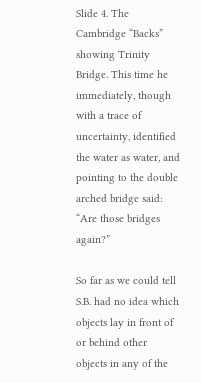Slide 4. The Cambridge “Backs” showing Trinity Bridge. This time he immediately, though with a trace of uncertainty, identified the water as water, and pointing to the double arched bridge said: “Are those bridges again?”

So far as we could tell S.B. had no idea which objects lay in front of or behind other objects in any of the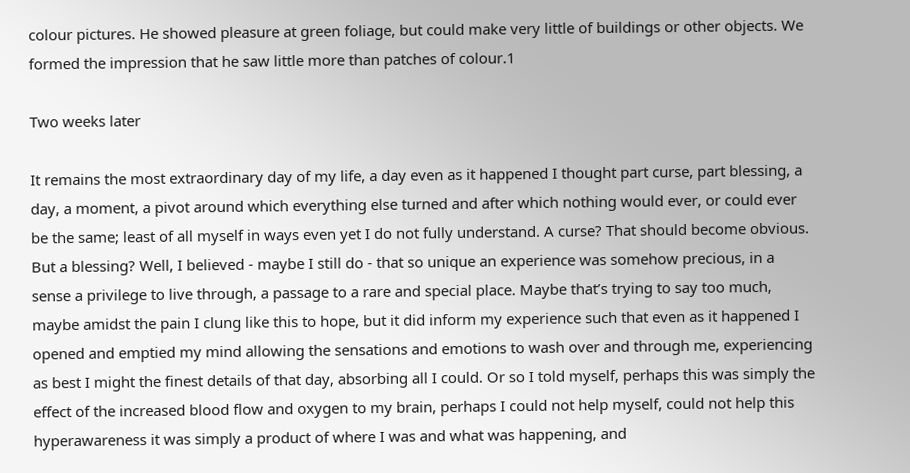colour pictures. He showed pleasure at green foliage, but could make very little of buildings or other objects. We formed the impression that he saw little more than patches of colour.1

Two weeks later

It remains the most extraordinary day of my life, a day even as it happened I thought part curse, part blessing, a day, a moment, a pivot around which everything else turned and after which nothing would ever, or could ever be the same; least of all myself in ways even yet I do not fully understand. A curse? That should become obvious. But a blessing? Well, I believed - maybe I still do - that so unique an experience was somehow precious, in a sense a privilege to live through, a passage to a rare and special place. Maybe that’s trying to say too much, maybe amidst the pain I clung like this to hope, but it did inform my experience such that even as it happened I opened and emptied my mind allowing the sensations and emotions to wash over and through me, experiencing as best I might the finest details of that day, absorbing all I could. Or so I told myself, perhaps this was simply the effect of the increased blood flow and oxygen to my brain, perhaps I could not help myself, could not help this hyperawareness it was simply a product of where I was and what was happening, and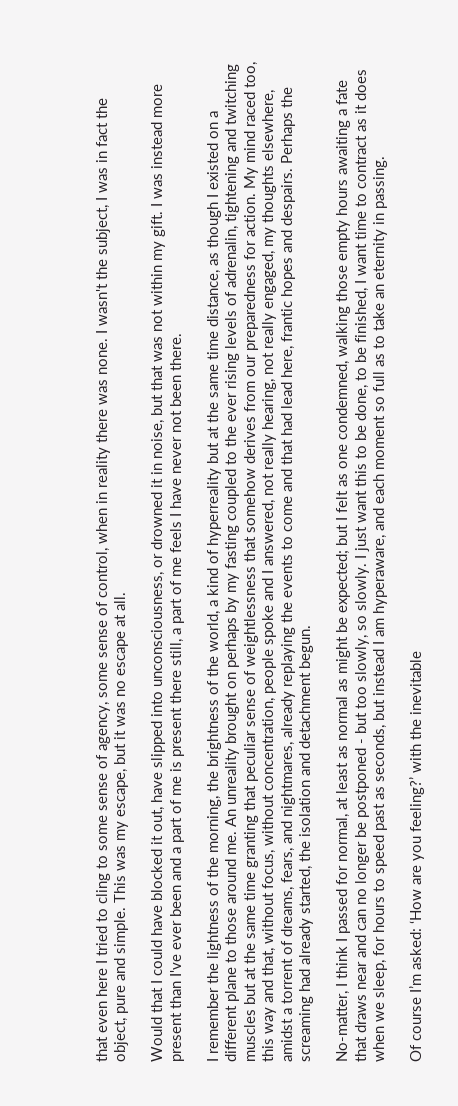that even here I tried to cling to some sense of agency, some sense of control, when in reality there was none. I wasn't the subject, I was in fact the object, pure and simple. This was my escape, but it was no escape at all.

Would that I could have blocked it out, have slipped into unconsciousness, or drowned it in noise, but that was not within my gift. I was instead more present than I've ever been and a part of me is present there still, a part of me feels I have never not been there.

I remember the lightness of the morning, the brightness of the world, a kind of hyperreality but at the same time distance, as though I existed on a different plane to those around me. An unreality brought on perhaps by my fasting coupled to the ever rising levels of adrenalin, tightening and twitching muscles but at the same time granting that peculiar sense of weightlessness that somehow derives from our preparedness for action. My mind raced too, this way and that, without focus, without concentration, people spoke and I answered, not really hearing, not really engaged, my thoughts elsewhere, amidst a torrent of dreams, fears, and nightmares, already replaying the events to come and that had lead here, frantic hopes and despairs. Perhaps the screaming had already started, the isolation and detachment begun.

No-matter, I think I passed for normal, at least as normal as might be expected; but I felt as one condemned, walking those empty hours awaiting a fate that draws near and can no longer be postponed - but too slowly, so slowly. I just want this to be done, to be finished, I want time to contract as it does when we sleep, for hours to speed past as seconds, but instead I am hyperaware, and each moment so full as to take an eternity in passing.

Of course I’m asked: ‘How are you feeling?’ with the inevitable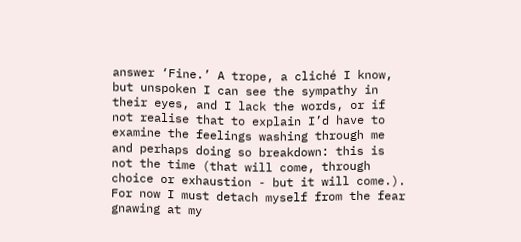answer ‘Fine.’ A trope, a cliché I know, but unspoken I can see the sympathy in their eyes, and I lack the words, or if not realise that to explain I’d have to examine the feelings washing through me and perhaps doing so breakdown: this is not the time (that will come, through choice or exhaustion - but it will come.). For now I must detach myself from the fear gnawing at my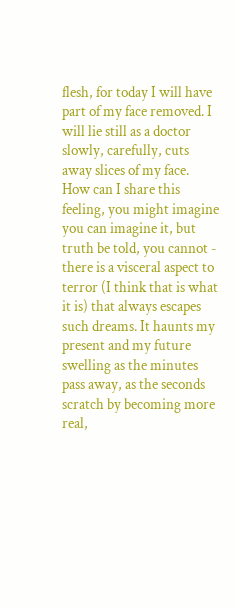flesh, for today I will have part of my face removed. I will lie still as a doctor slowly, carefully, cuts away slices of my face. How can I share this feeling, you might imagine you can imagine it, but truth be told, you cannot - there is a visceral aspect to terror (I think that is what it is) that always escapes such dreams. It haunts my present and my future swelling as the minutes pass away, as the seconds scratch by becoming more real,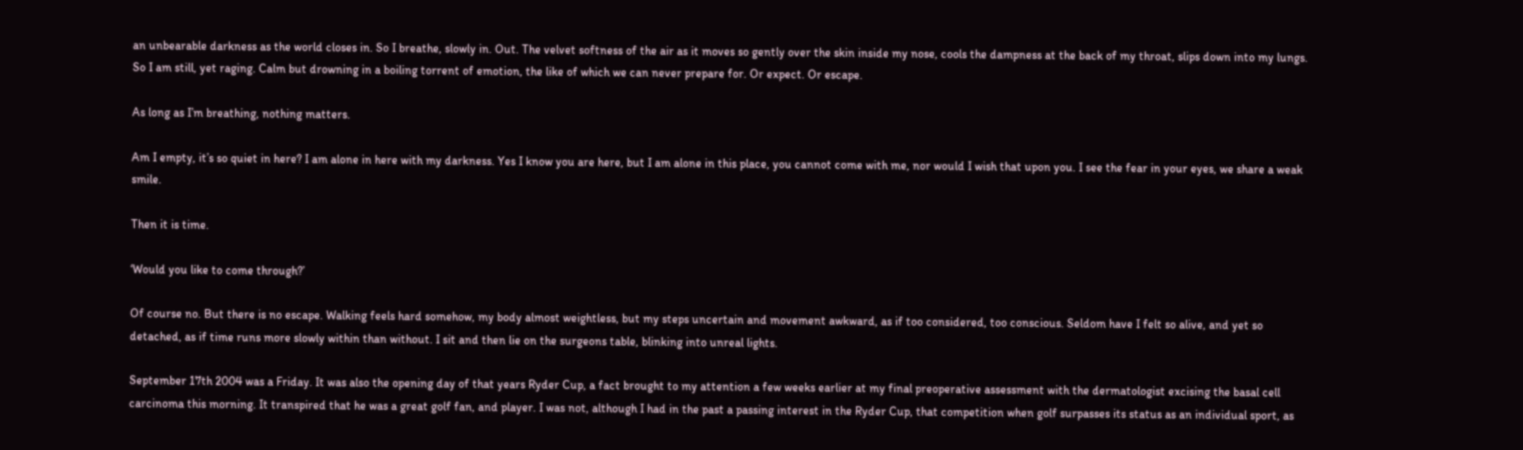an unbearable darkness as the world closes in. So I breathe, slowly in. Out. The velvet softness of the air as it moves so gently over the skin inside my nose, cools the dampness at the back of my throat, slips down into my lungs. So I am still, yet raging. Calm but drowning in a boiling torrent of emotion, the like of which we can never prepare for. Or expect. Or escape.

As long as I’m breathing, nothing matters.

Am I empty, it’s so quiet in here? I am alone in here with my darkness. Yes I know you are here, but I am alone in this place, you cannot come with me, nor would I wish that upon you. I see the fear in your eyes, we share a weak smile.

Then it is time.

‘Would you like to come through?’

Of course no. But there is no escape. Walking feels hard somehow, my body almost weightless, but my steps uncertain and movement awkward, as if too considered, too conscious. Seldom have I felt so alive, and yet so detached, as if time runs more slowly within than without. I sit and then lie on the surgeons table, blinking into unreal lights.

September 17th 2004 was a Friday. It was also the opening day of that years Ryder Cup, a fact brought to my attention a few weeks earlier at my final preoperative assessment with the dermatologist excising the basal cell carcinoma this morning. It transpired that he was a great golf fan, and player. I was not, although I had in the past a passing interest in the Ryder Cup, that competition when golf surpasses its status as an individual sport, as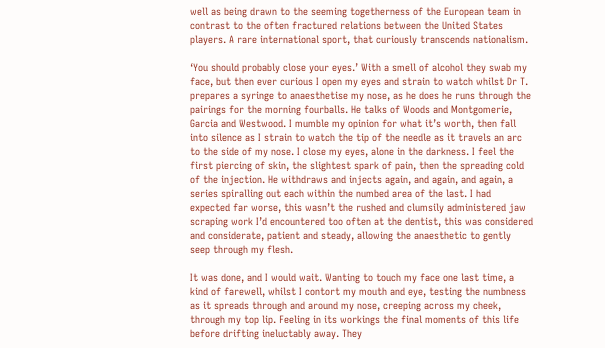well as being drawn to the seeming togetherness of the European team in contrast to the often fractured relations between the United States players. A rare international sport, that curiously transcends nationalism.

‘You should probably close your eyes.’ With a smell of alcohol they swab my face, but then ever curious I open my eyes and strain to watch whilst Dr T. prepares a syringe to anaesthetise my nose, as he does he runs through the pairings for the morning fourballs. He talks of Woods and Montgomerie, Garcia and Westwood. I mumble my opinion for what it’s worth, then fall into silence as I strain to watch the tip of the needle as it travels an arc to the side of my nose. I close my eyes, alone in the darkness. I feel the first piercing of skin, the slightest spark of pain, then the spreading cold of the injection. He withdraws and injects again, and again, and again, a series spiralling out each within the numbed area of the last. I had expected far worse, this wasn’t the rushed and clumsily administered jaw scraping work I’d encountered too often at the dentist, this was considered and considerate, patient and steady, allowing the anaesthetic to gently seep through my flesh.

It was done, and I would wait. Wanting to touch my face one last time, a kind of farewell, whilst I contort my mouth and eye, testing the numbness as it spreads through and around my nose, creeping across my cheek, through my top lip. Feeling in its workings the final moments of this life before drifting ineluctably away. They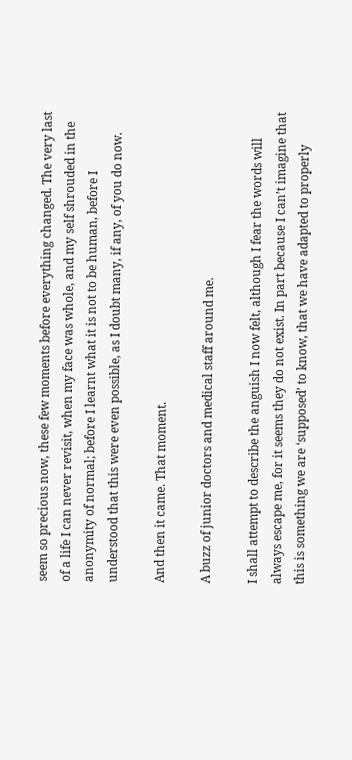seem so precious now, these few moments before everything changed. The very last of a life I can never revisit, when my face was whole, and my self shrouded in the anonymity of normal; before I learnt what it is not to be human, before I understood that this were even possible, as I doubt many, if any, of you do now.

And then it came. That moment.

A buzz of junior doctors and medical staff around me.

I shall attempt to describe the anguish I now felt, although I fear the words will always escape me, for it seems they do not exist. In part because I can’t imagine that this is something we are ‘supposed’ to know, that we have adapted to properly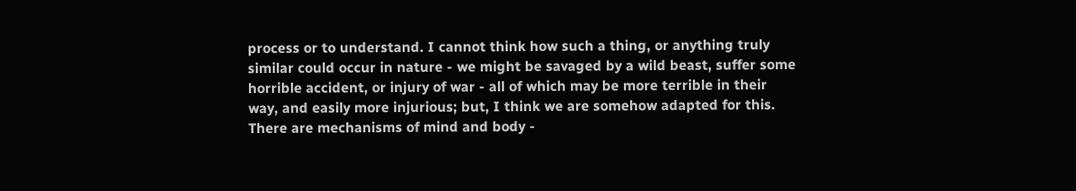process or to understand. I cannot think how such a thing, or anything truly similar could occur in nature - we might be savaged by a wild beast, suffer some horrible accident, or injury of war - all of which may be more terrible in their way, and easily more injurious; but, I think we are somehow adapted for this. There are mechanisms of mind and body -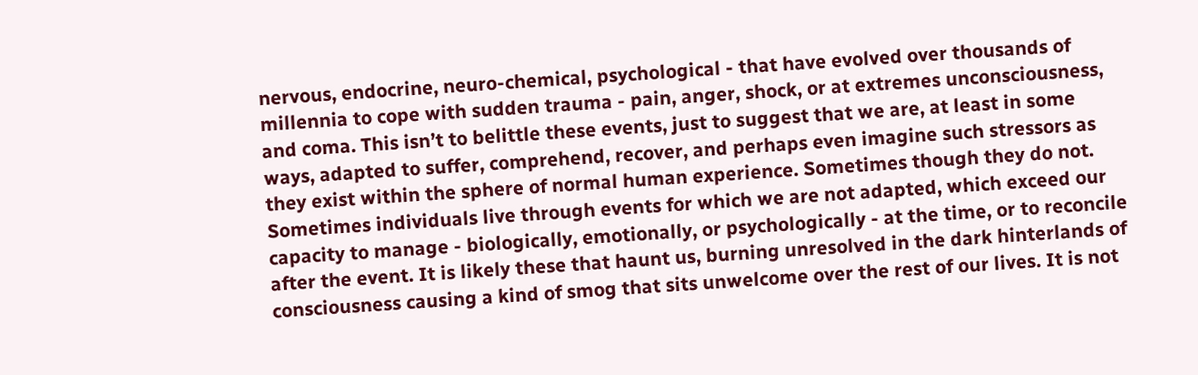nervous, endocrine, neuro-chemical, psychological - that have evolved over thousands of millennia to cope with sudden trauma - pain, anger, shock, or at extremes unconsciousness, and coma. This isn’t to belittle these events, just to suggest that we are, at least in some ways, adapted to suffer, comprehend, recover, and perhaps even imagine such stressors as they exist within the sphere of normal human experience. Sometimes though they do not. Sometimes individuals live through events for which we are not adapted, which exceed our capacity to manage - biologically, emotionally, or psychologically - at the time, or to reconcile after the event. It is likely these that haunt us, burning unresolved in the dark hinterlands of consciousness causing a kind of smog that sits unwelcome over the rest of our lives. It is not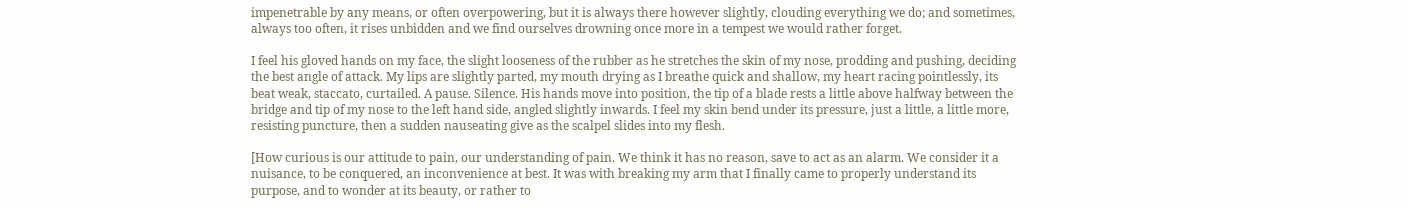impenetrable by any means, or often overpowering, but it is always there however slightly, clouding everything we do; and sometimes, always too often, it rises unbidden and we find ourselves drowning once more in a tempest we would rather forget.

I feel his gloved hands on my face, the slight looseness of the rubber as he stretches the skin of my nose, prodding and pushing, deciding the best angle of attack. My lips are slightly parted, my mouth drying as I breathe quick and shallow, my heart racing pointlessly, its beat weak, staccato, curtailed. A pause. Silence. His hands move into position, the tip of a blade rests a little above halfway between the bridge and tip of my nose to the left hand side, angled slightly inwards. I feel my skin bend under its pressure, just a little, a little more, resisting puncture, then a sudden nauseating give as the scalpel slides into my flesh.

[How curious is our attitude to pain, our understanding of pain. We think it has no reason, save to act as an alarm. We consider it a nuisance, to be conquered, an inconvenience at best. It was with breaking my arm that I finally came to properly understand its purpose, and to wonder at its beauty, or rather to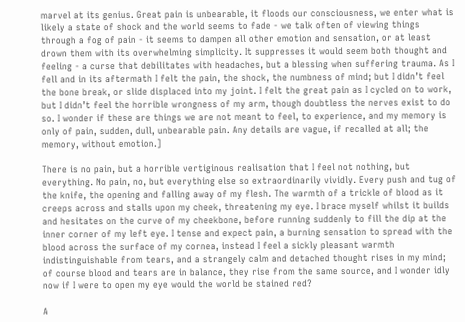marvel at its genius. Great pain is unbearable, it floods our consciousness, we enter what is likely a state of shock and the world seems to fade - we talk often of viewing things through a fog of pain - it seems to dampen all other emotion and sensation, or at least drown them with its overwhelming simplicity. It suppresses it would seem both thought and feeling - a curse that debilitates with headaches, but a blessing when suffering trauma. As I fell and in its aftermath I felt the pain, the shock, the numbness of mind; but I didn’t feel the bone break, or slide displaced into my joint. I felt the great pain as I cycled on to work, but I didn’t feel the horrible wrongness of my arm, though doubtless the nerves exist to do so. I wonder if these are things we are not meant to feel, to experience, and my memory is only of pain, sudden, dull, unbearable pain. Any details are vague, if recalled at all; the memory, without emotion.]

There is no pain, but a horrible vertiginous realisation that I feel not nothing, but everything. No pain, no, but everything else so extraordinarily vividly. Every push and tug of the knife, the opening and falling away of my flesh. The warmth of a trickle of blood as it creeps across and stalls upon my cheek, threatening my eye. I brace myself whilst it builds and hesitates on the curve of my cheekbone, before running suddenly to fill the dip at the inner corner of my left eye. I tense and expect pain, a burning sensation to spread with the blood across the surface of my cornea, instead I feel a sickly pleasant warmth indistinguishable from tears, and a strangely calm and detached thought rises in my mind; of course blood and tears are in balance, they rise from the same source, and I wonder idly now if I were to open my eye would the world be stained red?

A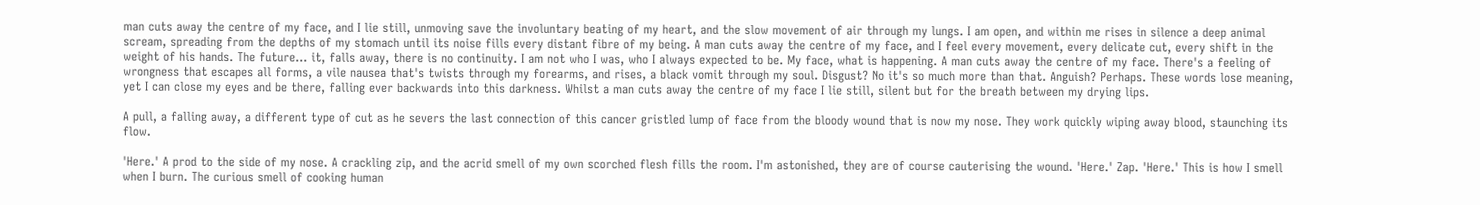man cuts away the centre of my face, and I lie still, unmoving save the involuntary beating of my heart, and the slow movement of air through my lungs. I am open, and within me rises in silence a deep animal scream, spreading from the depths of my stomach until its noise fills every distant fibre of my being. A man cuts away the centre of my face, and I feel every movement, every delicate cut, every shift in the weight of his hands. The future... it, falls away, there is no continuity. I am not who I was, who I always expected to be. My face, what is happening. A man cuts away the centre of my face. There's a feeling of wrongness that escapes all forms, a vile nausea that's twists through my forearms, and rises, a black vomit through my soul. Disgust? No it's so much more than that. Anguish? Perhaps. These words lose meaning, yet I can close my eyes and be there, falling ever backwards into this darkness. Whilst a man cuts away the centre of my face I lie still, silent but for the breath between my drying lips.

A pull, a falling away, a different type of cut as he severs the last connection of this cancer gristled lump of face from the bloody wound that is now my nose. They work quickly wiping away blood, staunching its flow.

'Here.' A prod to the side of my nose. A crackling zip, and the acrid smell of my own scorched flesh fills the room. I'm astonished, they are of course cauterising the wound. 'Here.' Zap. 'Here.' This is how I smell when I burn. The curious smell of cooking human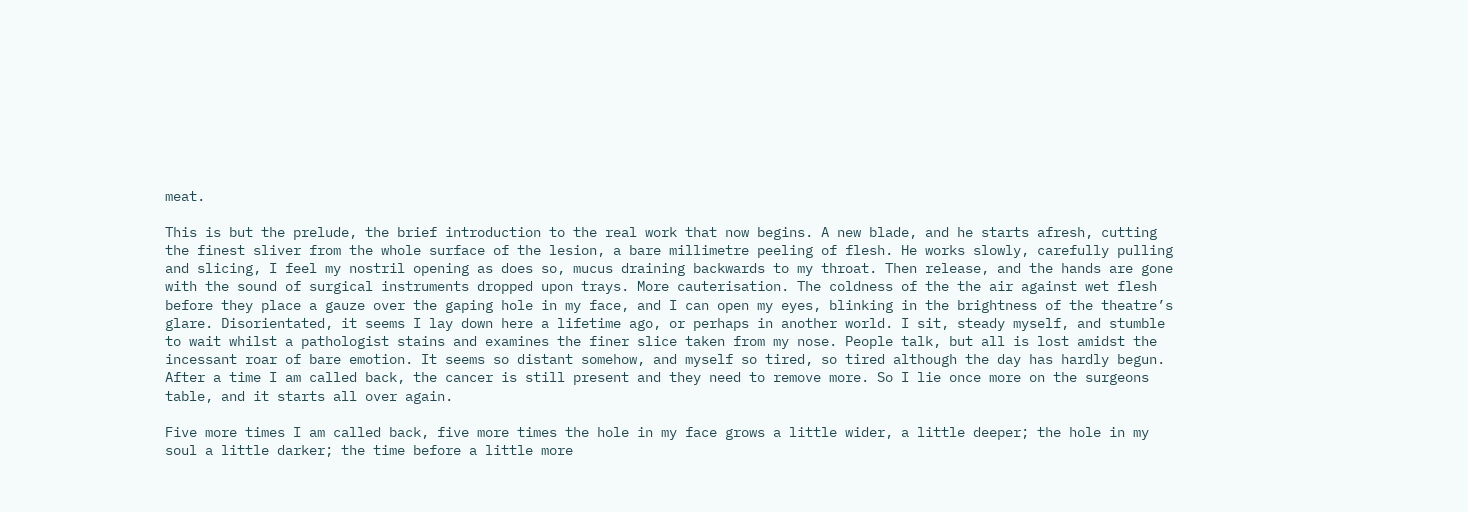meat.

This is but the prelude, the brief introduction to the real work that now begins. A new blade, and he starts afresh, cutting the finest sliver from the whole surface of the lesion, a bare millimetre peeling of flesh. He works slowly, carefully pulling and slicing, I feel my nostril opening as does so, mucus draining backwards to my throat. Then release, and the hands are gone with the sound of surgical instruments dropped upon trays. More cauterisation. The coldness of the the air against wet flesh before they place a gauze over the gaping hole in my face, and I can open my eyes, blinking in the brightness of the theatre’s glare. Disorientated, it seems I lay down here a lifetime ago, or perhaps in another world. I sit, steady myself, and stumble to wait whilst a pathologist stains and examines the finer slice taken from my nose. People talk, but all is lost amidst the incessant roar of bare emotion. It seems so distant somehow, and myself so tired, so tired although the day has hardly begun. After a time I am called back, the cancer is still present and they need to remove more. So I lie once more on the surgeons table, and it starts all over again.

Five more times I am called back, five more times the hole in my face grows a little wider, a little deeper; the hole in my soul a little darker; the time before a little more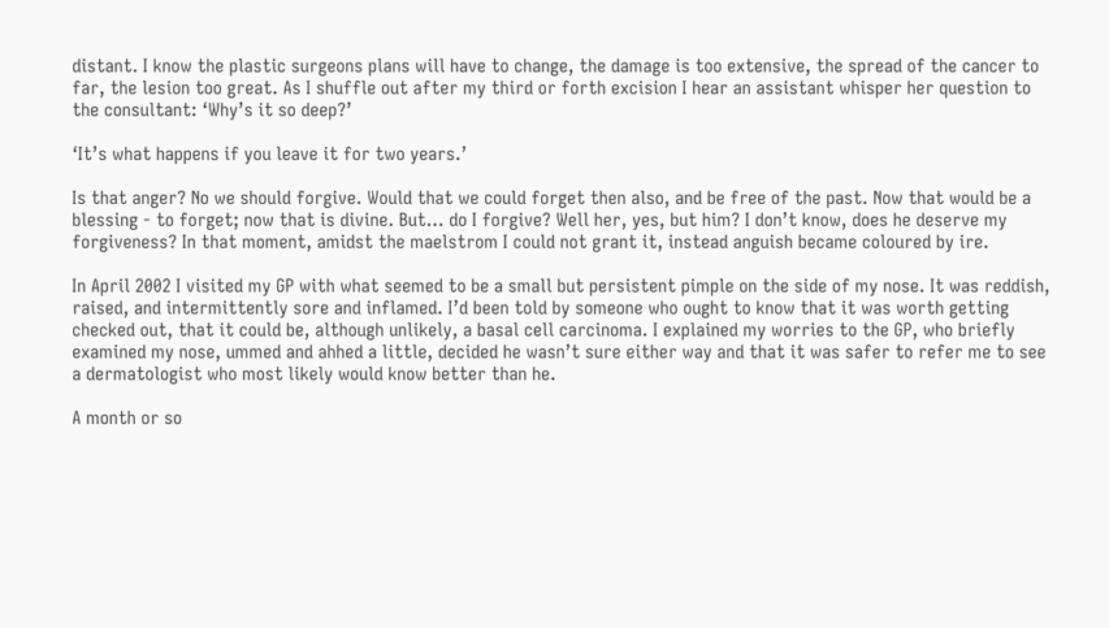distant. I know the plastic surgeons plans will have to change, the damage is too extensive, the spread of the cancer to far, the lesion too great. As I shuffle out after my third or forth excision I hear an assistant whisper her question to the consultant: ‘Why’s it so deep?’

‘It’s what happens if you leave it for two years.’

Is that anger? No we should forgive. Would that we could forget then also, and be free of the past. Now that would be a blessing - to forget; now that is divine. But… do I forgive? Well her, yes, but him? I don’t know, does he deserve my forgiveness? In that moment, amidst the maelstrom I could not grant it, instead anguish became coloured by ire.

In April 2002 I visited my GP with what seemed to be a small but persistent pimple on the side of my nose. It was reddish, raised, and intermittently sore and inflamed. I’d been told by someone who ought to know that it was worth getting checked out, that it could be, although unlikely, a basal cell carcinoma. I explained my worries to the GP, who briefly examined my nose, ummed and ahhed a little, decided he wasn’t sure either way and that it was safer to refer me to see a dermatologist who most likely would know better than he.

A month or so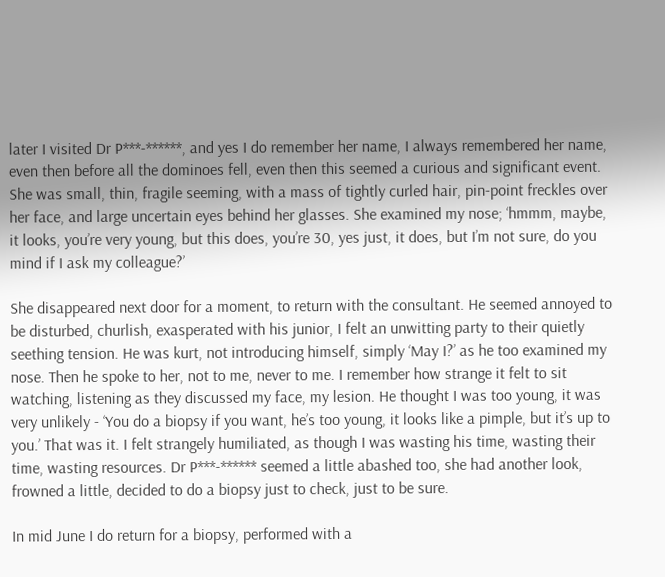later I visited Dr P***-******, and yes I do remember her name, I always remembered her name, even then before all the dominoes fell, even then this seemed a curious and significant event. She was small, thin, fragile seeming, with a mass of tightly curled hair, pin-point freckles over her face, and large uncertain eyes behind her glasses. She examined my nose; ‘hmmm, maybe, it looks, you’re very young, but this does, you’re 30, yes just, it does, but I’m not sure, do you mind if I ask my colleague?’

She disappeared next door for a moment, to return with the consultant. He seemed annoyed to be disturbed, churlish, exasperated with his junior, I felt an unwitting party to their quietly seething tension. He was kurt, not introducing himself, simply ‘May I?’ as he too examined my nose. Then he spoke to her, not to me, never to me. I remember how strange it felt to sit watching, listening as they discussed my face, my lesion. He thought I was too young, it was very unlikely - ‘You do a biopsy if you want, he’s too young, it looks like a pimple, but it’s up to you.’ That was it. I felt strangely humiliated, as though I was wasting his time, wasting their time, wasting resources. Dr P***-****** seemed a little abashed too, she had another look, frowned a little, decided to do a biopsy just to check, just to be sure.

In mid June I do return for a biopsy, performed with a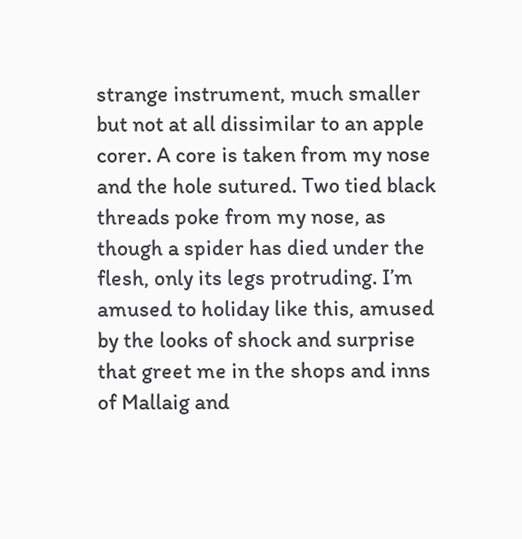strange instrument, much smaller but not at all dissimilar to an apple corer. A core is taken from my nose and the hole sutured. Two tied black threads poke from my nose, as though a spider has died under the flesh, only its legs protruding. I’m amused to holiday like this, amused by the looks of shock and surprise that greet me in the shops and inns of Mallaig and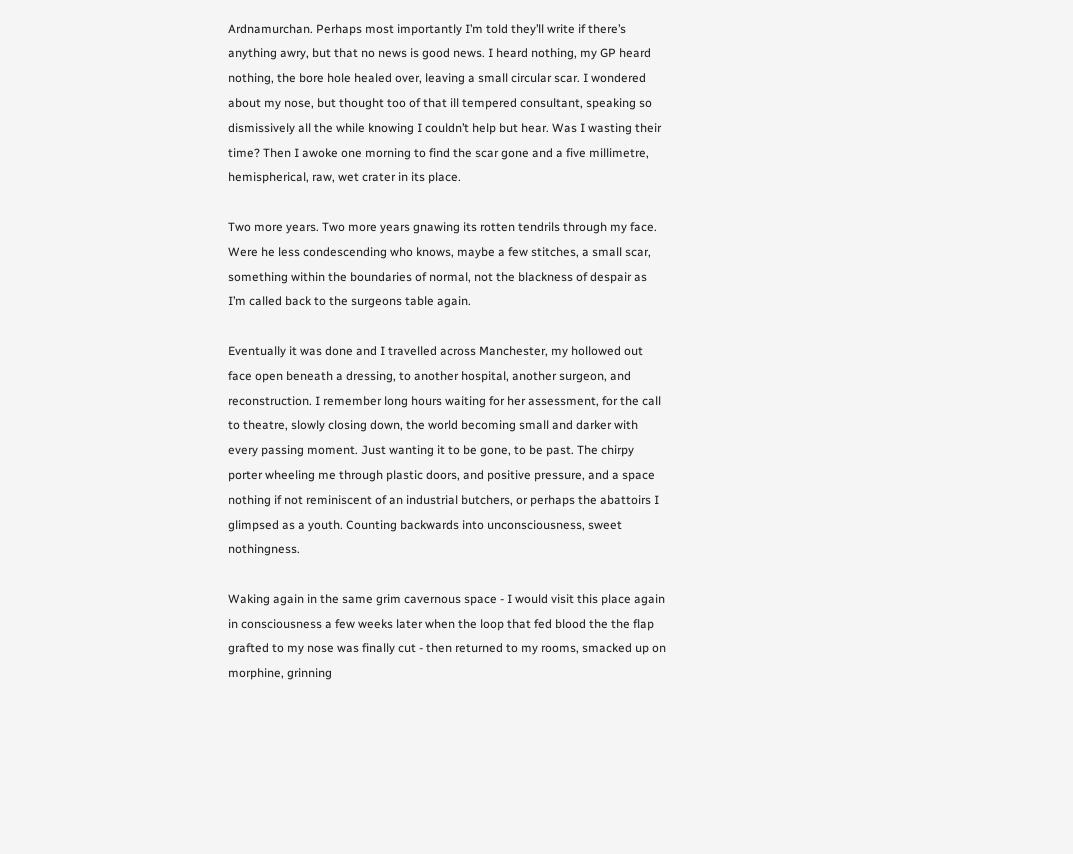Ardnamurchan. Perhaps most importantly I’m told they’ll write if there’s anything awry, but that no news is good news. I heard nothing, my GP heard nothing, the bore hole healed over, leaving a small circular scar. I wondered about my nose, but thought too of that ill tempered consultant, speaking so dismissively all the while knowing I couldn’t help but hear. Was I wasting their time? Then I awoke one morning to find the scar gone and a five millimetre, hemispherical, raw, wet crater in its place.

Two more years. Two more years gnawing its rotten tendrils through my face. Were he less condescending who knows, maybe a few stitches, a small scar, something within the boundaries of normal, not the blackness of despair as I’m called back to the surgeons table again.

Eventually it was done and I travelled across Manchester, my hollowed out face open beneath a dressing, to another hospital, another surgeon, and reconstruction. I remember long hours waiting for her assessment, for the call to theatre, slowly closing down, the world becoming small and darker with every passing moment. Just wanting it to be gone, to be past. The chirpy porter wheeling me through plastic doors, and positive pressure, and a space nothing if not reminiscent of an industrial butchers, or perhaps the abattoirs I glimpsed as a youth. Counting backwards into unconsciousness, sweet nothingness.

Waking again in the same grim cavernous space - I would visit this place again in consciousness a few weeks later when the loop that fed blood the the flap grafted to my nose was finally cut - then returned to my rooms, smacked up on morphine, grinning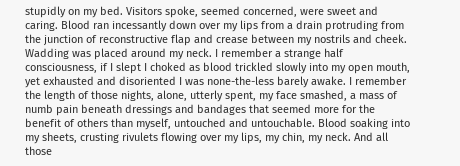stupidly on my bed. Visitors spoke, seemed concerned, were sweet and caring. Blood ran incessantly down over my lips from a drain protruding from the junction of reconstructive flap and crease between my nostrils and cheek. Wadding was placed around my neck. I remember a strange half consciousness, if I slept I choked as blood trickled slowly into my open mouth, yet exhausted and disoriented I was none-the-less barely awake. I remember the length of those nights, alone, utterly spent, my face smashed, a mass of numb pain beneath dressings and bandages that seemed more for the benefit of others than myself, untouched and untouchable. Blood soaking into my sheets, crusting rivulets flowing over my lips, my chin, my neck. And all those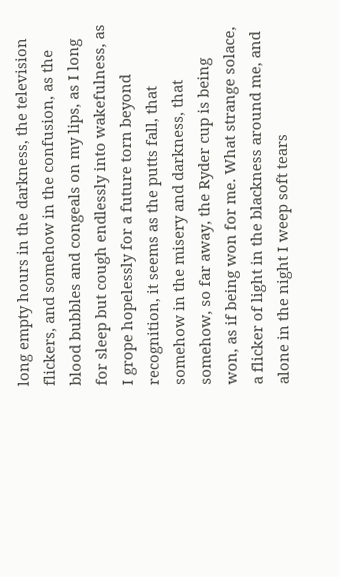long empty hours in the darkness, the television flickers, and somehow in the confusion, as the blood bubbles and congeals on my lips, as I long for sleep but cough endlessly into wakefulness, as I grope hopelessly for a future torn beyond recognition, it seems as the putts fall, that somehow in the misery and darkness, that somehow, so far away, the Ryder cup is being won, as if being won for me. What strange solace, a flicker of light in the blackness around me, and alone in the night I weep soft tears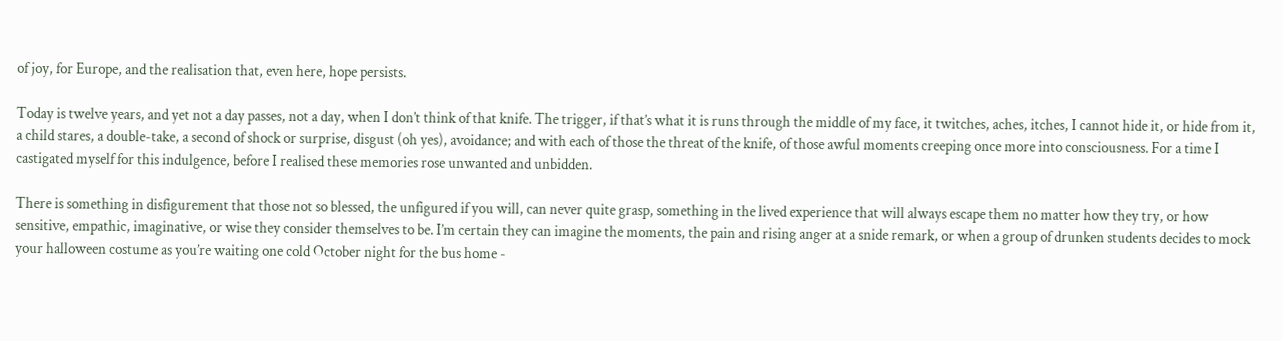of joy, for Europe, and the realisation that, even here, hope persists.

Today is twelve years, and yet not a day passes, not a day, when I don’t think of that knife. The trigger, if that’s what it is runs through the middle of my face, it twitches, aches, itches, I cannot hide it, or hide from it, a child stares, a double-take, a second of shock or surprise, disgust (oh yes), avoidance; and with each of those the threat of the knife, of those awful moments creeping once more into consciousness. For a time I castigated myself for this indulgence, before I realised these memories rose unwanted and unbidden.

There is something in disfigurement that those not so blessed, the unfigured if you will, can never quite grasp, something in the lived experience that will always escape them no matter how they try, or how sensitive, empathic, imaginative, or wise they consider themselves to be. I’m certain they can imagine the moments, the pain and rising anger at a snide remark, or when a group of drunken students decides to mock your halloween costume as you’re waiting one cold October night for the bus home -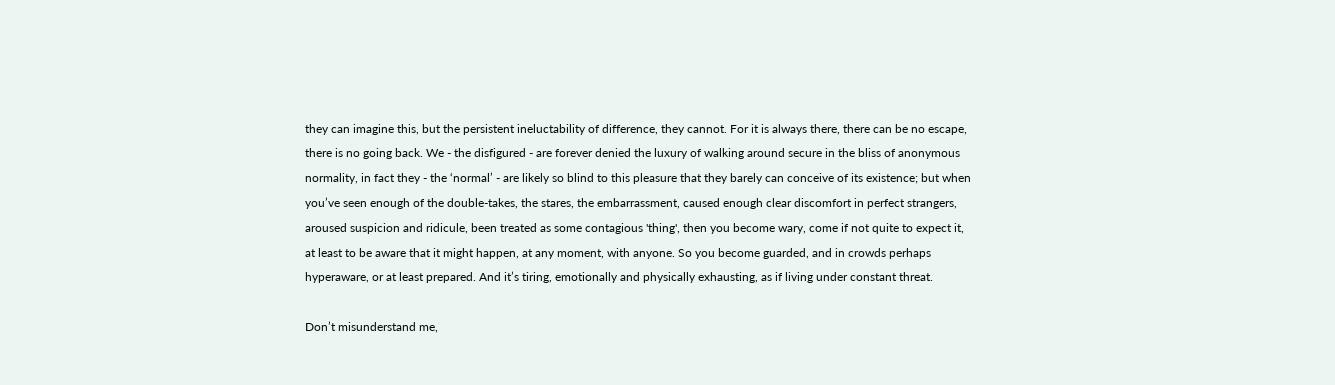they can imagine this, but the persistent ineluctability of difference, they cannot. For it is always there, there can be no escape, there is no going back. We - the disfigured - are forever denied the luxury of walking around secure in the bliss of anonymous normality, in fact they - the ‘normal’ - are likely so blind to this pleasure that they barely can conceive of its existence; but when you’ve seen enough of the double-takes, the stares, the embarrassment, caused enough clear discomfort in perfect strangers, aroused suspicion and ridicule, been treated as some contagious 'thing', then you become wary, come if not quite to expect it, at least to be aware that it might happen, at any moment, with anyone. So you become guarded, and in crowds perhaps hyperaware, or at least prepared. And it’s tiring, emotionally and physically exhausting, as if living under constant threat.

Don’t misunderstand me,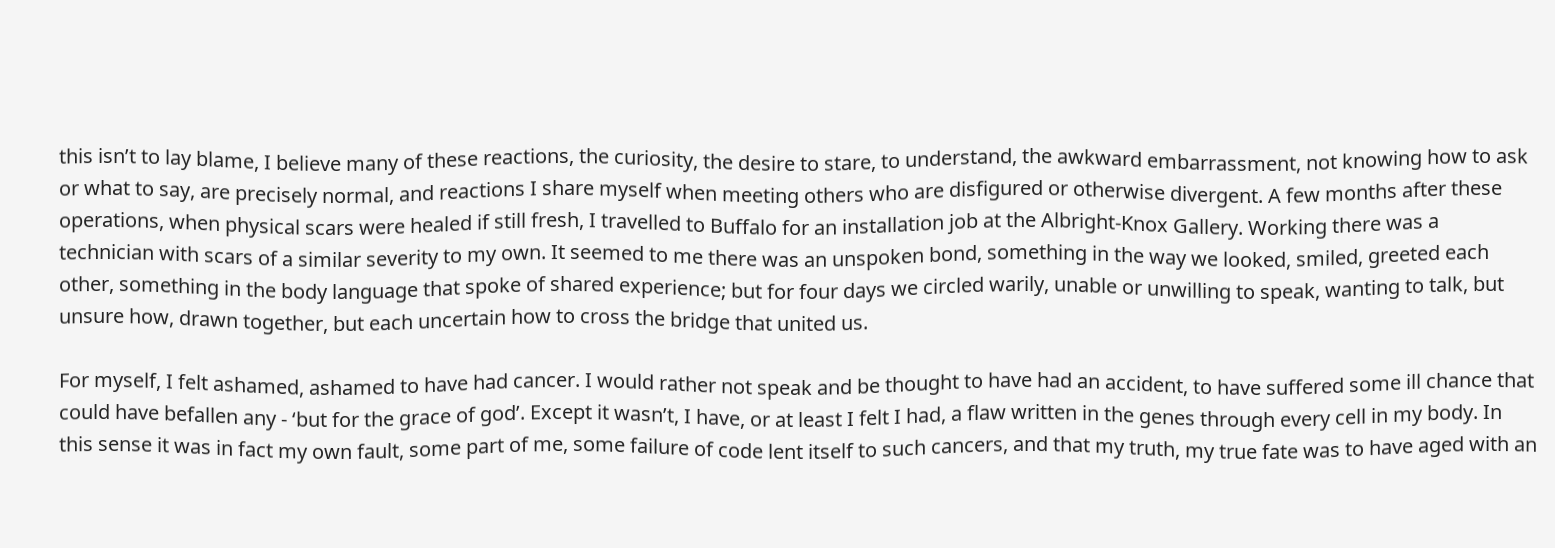this isn’t to lay blame, I believe many of these reactions, the curiosity, the desire to stare, to understand, the awkward embarrassment, not knowing how to ask or what to say, are precisely normal, and reactions I share myself when meeting others who are disfigured or otherwise divergent. A few months after these operations, when physical scars were healed if still fresh, I travelled to Buffalo for an installation job at the Albright-Knox Gallery. Working there was a technician with scars of a similar severity to my own. It seemed to me there was an unspoken bond, something in the way we looked, smiled, greeted each other, something in the body language that spoke of shared experience; but for four days we circled warily, unable or unwilling to speak, wanting to talk, but unsure how, drawn together, but each uncertain how to cross the bridge that united us.

For myself, I felt ashamed, ashamed to have had cancer. I would rather not speak and be thought to have had an accident, to have suffered some ill chance that could have befallen any - ‘but for the grace of god’. Except it wasn’t, I have, or at least I felt I had, a flaw written in the genes through every cell in my body. In this sense it was in fact my own fault, some part of me, some failure of code lent itself to such cancers, and that my truth, my true fate was to have aged with an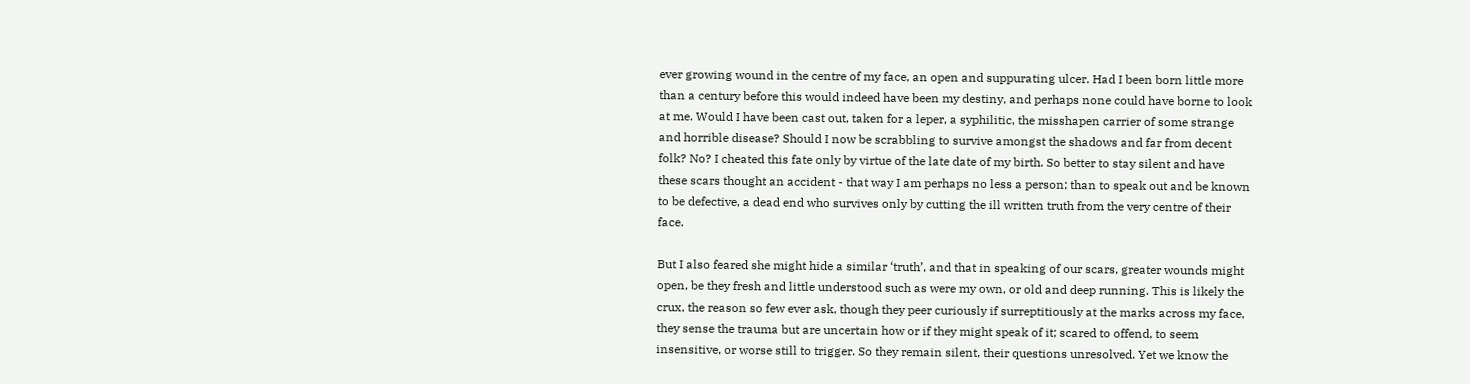ever growing wound in the centre of my face, an open and suppurating ulcer. Had I been born little more than a century before this would indeed have been my destiny, and perhaps none could have borne to look at me. Would I have been cast out, taken for a leper, a syphilitic, the misshapen carrier of some strange and horrible disease? Should I now be scrabbling to survive amongst the shadows and far from decent folk? No? I cheated this fate only by virtue of the late date of my birth. So better to stay silent and have these scars thought an accident - that way I am perhaps no less a person; than to speak out and be known to be defective, a dead end who survives only by cutting the ill written truth from the very centre of their face.

But I also feared she might hide a similar ‘truth’, and that in speaking of our scars, greater wounds might open, be they fresh and little understood such as were my own, or old and deep running. This is likely the crux, the reason so few ever ask, though they peer curiously if surreptitiously at the marks across my face, they sense the trauma but are uncertain how or if they might speak of it; scared to offend, to seem insensitive, or worse still to trigger. So they remain silent, their questions unresolved. Yet we know the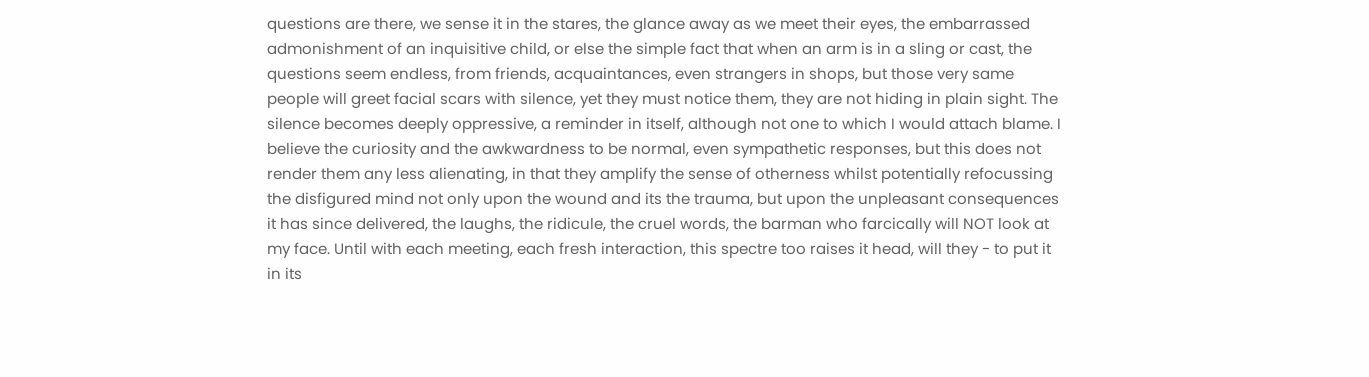questions are there, we sense it in the stares, the glance away as we meet their eyes, the embarrassed admonishment of an inquisitive child, or else the simple fact that when an arm is in a sling or cast, the questions seem endless, from friends, acquaintances, even strangers in shops, but those very same people will greet facial scars with silence, yet they must notice them, they are not hiding in plain sight. The silence becomes deeply oppressive, a reminder in itself, although not one to which I would attach blame. I believe the curiosity and the awkwardness to be normal, even sympathetic responses, but this does not render them any less alienating, in that they amplify the sense of otherness whilst potentially refocussing the disfigured mind not only upon the wound and its the trauma, but upon the unpleasant consequences it has since delivered, the laughs, the ridicule, the cruel words, the barman who farcically will NOT look at my face. Until with each meeting, each fresh interaction, this spectre too raises it head, will they - to put it in its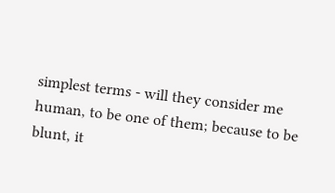simplest terms - will they consider me human, to be one of them; because to be blunt, it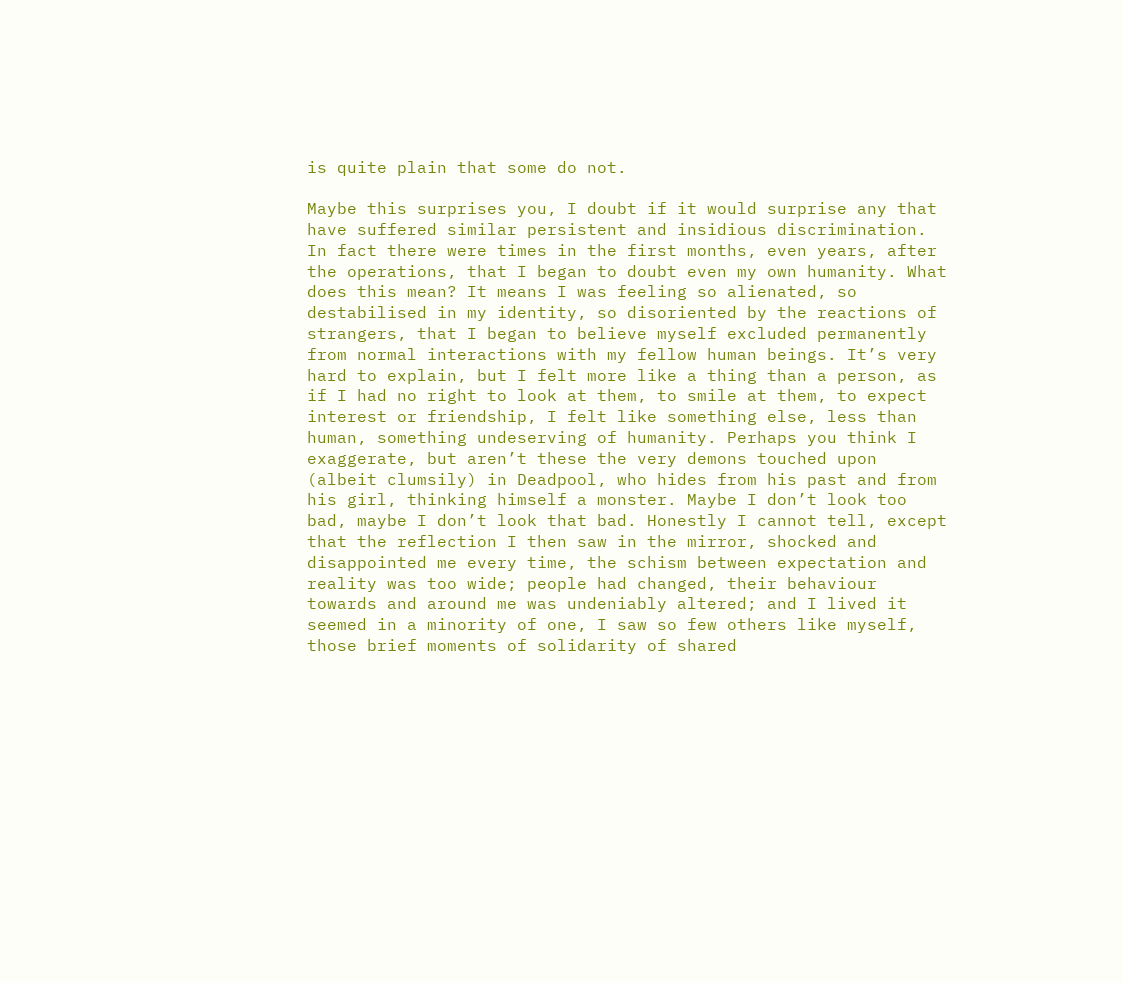is quite plain that some do not.

Maybe this surprises you, I doubt if it would surprise any that have suffered similar persistent and insidious discrimination. In fact there were times in the first months, even years, after the operations, that I began to doubt even my own humanity. What does this mean? It means I was feeling so alienated, so destabilised in my identity, so disoriented by the reactions of strangers, that I began to believe myself excluded permanently from normal interactions with my fellow human beings. It’s very hard to explain, but I felt more like a thing than a person, as if I had no right to look at them, to smile at them, to expect interest or friendship, I felt like something else, less than human, something undeserving of humanity. Perhaps you think I exaggerate, but aren’t these the very demons touched upon (albeit clumsily) in Deadpool, who hides from his past and from his girl, thinking himself a monster. Maybe I don’t look too bad, maybe I don’t look that bad. Honestly I cannot tell, except that the reflection I then saw in the mirror, shocked and disappointed me every time, the schism between expectation and reality was too wide; people had changed, their behaviour towards and around me was undeniably altered; and I lived it seemed in a minority of one, I saw so few others like myself, those brief moments of solidarity of shared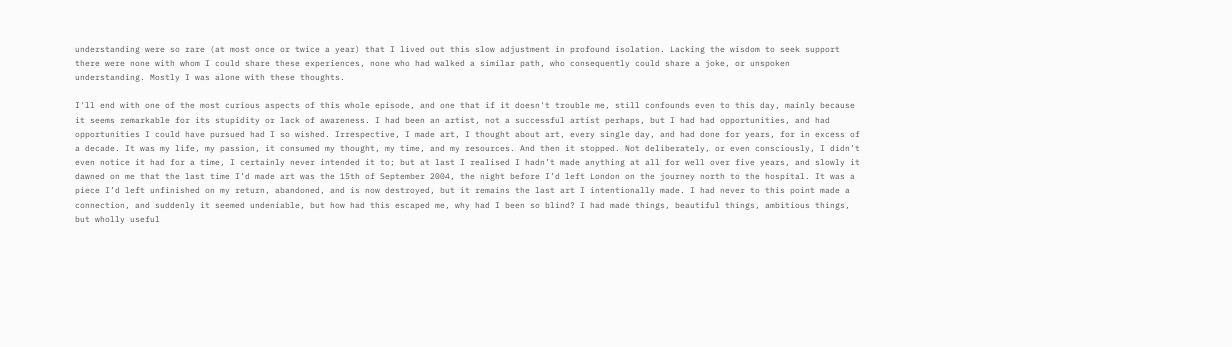understanding were so rare (at most once or twice a year) that I lived out this slow adjustment in profound isolation. Lacking the wisdom to seek support there were none with whom I could share these experiences, none who had walked a similar path, who consequently could share a joke, or unspoken understanding. Mostly I was alone with these thoughts.

I'll end with one of the most curious aspects of this whole episode, and one that if it doesn't trouble me, still confounds even to this day, mainly because it seems remarkable for its stupidity or lack of awareness. I had been an artist, not a successful artist perhaps, but I had had opportunities, and had opportunities I could have pursued had I so wished. Irrespective, I made art, I thought about art, every single day, and had done for years, for in excess of a decade. It was my life, my passion, it consumed my thought, my time, and my resources. And then it stopped. Not deliberately, or even consciously, I didn’t even notice it had for a time, I certainly never intended it to; but at last I realised I hadn’t made anything at all for well over five years, and slowly it dawned on me that the last time I’d made art was the 15th of September 2004, the night before I’d left London on the journey north to the hospital. It was a piece I’d left unfinished on my return, abandoned, and is now destroyed, but it remains the last art I intentionally made. I had never to this point made a connection, and suddenly it seemed undeniable, but how had this escaped me, why had I been so blind? I had made things, beautiful things, ambitious things, but wholly useful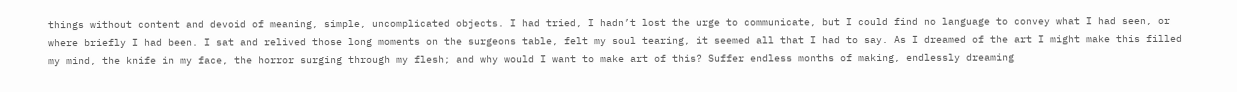things without content and devoid of meaning, simple, uncomplicated objects. I had tried, I hadn’t lost the urge to communicate, but I could find no language to convey what I had seen, or where briefly I had been. I sat and relived those long moments on the surgeons table, felt my soul tearing, it seemed all that I had to say. As I dreamed of the art I might make this filled my mind, the knife in my face, the horror surging through my flesh; and why would I want to make art of this? Suffer endless months of making, endlessly dreaming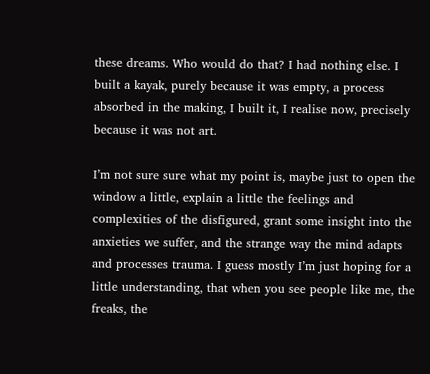these dreams. Who would do that? I had nothing else. I built a kayak, purely because it was empty, a process absorbed in the making, I built it, I realise now, precisely because it was not art.

I’m not sure sure what my point is, maybe just to open the window a little, explain a little the feelings and complexities of the disfigured, grant some insight into the anxieties we suffer, and the strange way the mind adapts and processes trauma. I guess mostly I’m just hoping for a little understanding, that when you see people like me, the freaks, the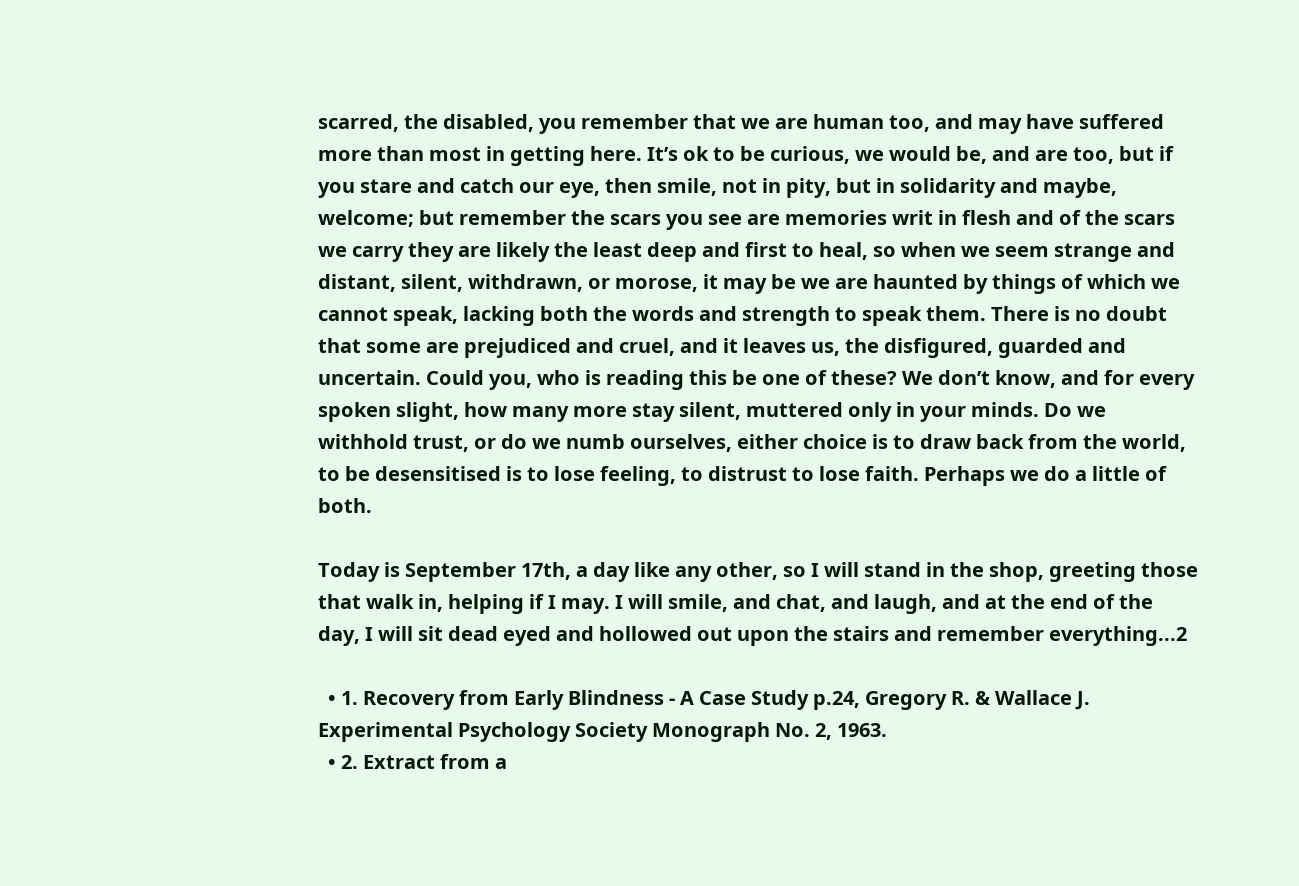scarred, the disabled, you remember that we are human too, and may have suffered more than most in getting here. It’s ok to be curious, we would be, and are too, but if you stare and catch our eye, then smile, not in pity, but in solidarity and maybe, welcome; but remember the scars you see are memories writ in flesh and of the scars we carry they are likely the least deep and first to heal, so when we seem strange and distant, silent, withdrawn, or morose, it may be we are haunted by things of which we cannot speak, lacking both the words and strength to speak them. There is no doubt that some are prejudiced and cruel, and it leaves us, the disfigured, guarded and uncertain. Could you, who is reading this be one of these? We don’t know, and for every spoken slight, how many more stay silent, muttered only in your minds. Do we withhold trust, or do we numb ourselves, either choice is to draw back from the world, to be desensitised is to lose feeling, to distrust to lose faith. Perhaps we do a little of both.

Today is September 17th, a day like any other, so I will stand in the shop, greeting those that walk in, helping if I may. I will smile, and chat, and laugh, and at the end of the day, I will sit dead eyed and hollowed out upon the stairs and remember everything...2

  • 1. Recovery from Early Blindness - A Case Study p.24, Gregory R. & Wallace J. Experimental Psychology Society Monograph No. 2, 1963.
  • 2. Extract from a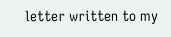letter written to my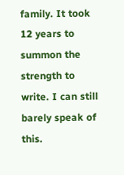family. It took 12 years to summon the strength to write. I can still barely speak of this.